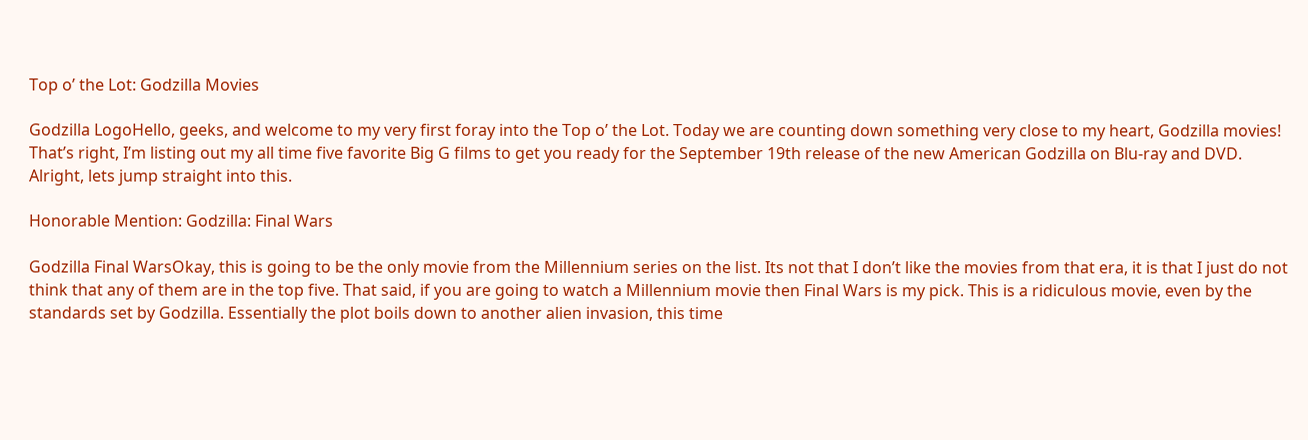Top o’ the Lot: Godzilla Movies

Godzilla LogoHello, geeks, and welcome to my very first foray into the Top o’ the Lot. Today we are counting down something very close to my heart, Godzilla movies! That’s right, I’m listing out my all time five favorite Big G films to get you ready for the September 19th release of the new American Godzilla on Blu-ray and DVD. Alright, lets jump straight into this.

Honorable Mention: Godzilla: Final Wars

Godzilla Final WarsOkay, this is going to be the only movie from the Millennium series on the list. Its not that I don’t like the movies from that era, it is that I just do not think that any of them are in the top five. That said, if you are going to watch a Millennium movie then Final Wars is my pick. This is a ridiculous movie, even by the standards set by Godzilla. Essentially the plot boils down to another alien invasion, this time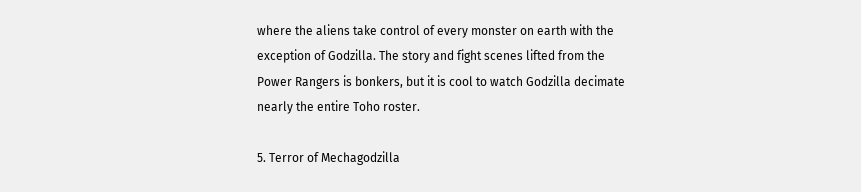where the aliens take control of every monster on earth with the exception of Godzilla. The story and fight scenes lifted from the Power Rangers is bonkers, but it is cool to watch Godzilla decimate nearly the entire Toho roster.

5. Terror of Mechagodzilla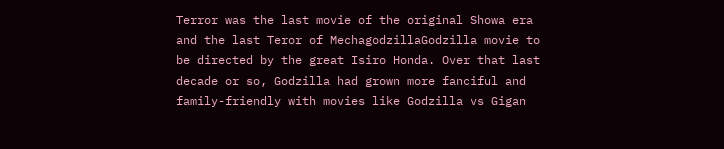Terror was the last movie of the original Showa era and the last Teror of MechagodzillaGodzilla movie to be directed by the great Isiro Honda. Over that last decade or so, Godzilla had grown more fanciful and family-friendly with movies like Godzilla vs Gigan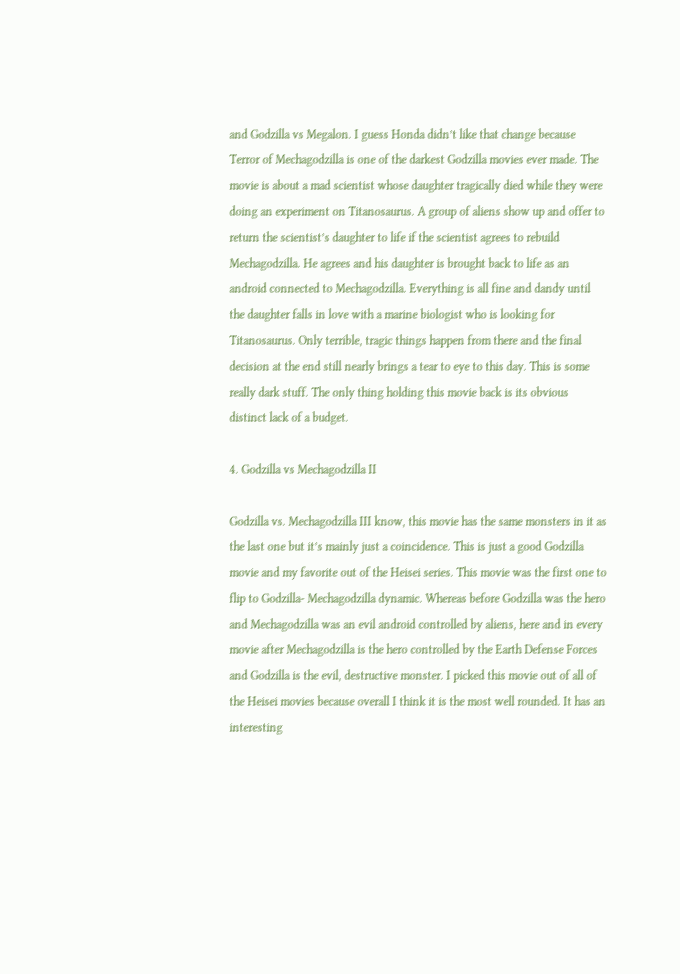and Godzilla vs Megalon. I guess Honda didn’t like that change because Terror of Mechagodzilla is one of the darkest Godzilla movies ever made. The movie is about a mad scientist whose daughter tragically died while they were doing an experiment on Titanosaurus. A group of aliens show up and offer to return the scientist’s daughter to life if the scientist agrees to rebuild Mechagodzilla. He agrees and his daughter is brought back to life as an android connected to Mechagodzilla. Everything is all fine and dandy until the daughter falls in love with a marine biologist who is looking for Titanosaurus. Only terrible, tragic things happen from there and the final decision at the end still nearly brings a tear to eye to this day. This is some really dark stuff. The only thing holding this movie back is its obvious distinct lack of a budget.

4. Godzilla vs Mechagodzilla II

Godzilla vs. Mechagodzilla III know, this movie has the same monsters in it as the last one but it’s mainly just a coincidence. This is just a good Godzilla movie and my favorite out of the Heisei series. This movie was the first one to flip to Godzilla- Mechagodzilla dynamic. Whereas before Godzilla was the hero and Mechagodzilla was an evil android controlled by aliens, here and in every movie after Mechagodzilla is the hero controlled by the Earth Defense Forces and Godzilla is the evil, destructive monster. I picked this movie out of all of the Heisei movies because overall I think it is the most well rounded. It has an interesting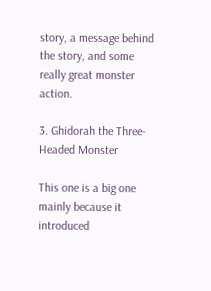story, a message behind the story, and some really great monster action.

3. Ghidorah the Three-Headed Monster

This one is a big one mainly because it introduced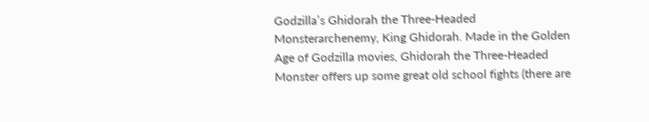Godzilla’s Ghidorah the Three-Headed Monsterarchenemy, King Ghidorah. Made in the Golden Age of Godzilla movies, Ghidorah the Three-Headed Monster offers up some great old school fights (there are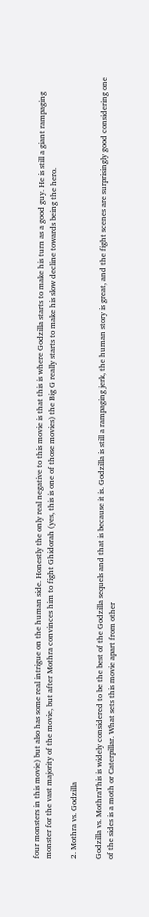four monsters in this movie) but also has some real intrigue on the human side. Honestly the only real negative to this movie is that this is where Godzilla starts to make his turn as a good guy. He is still a giant rampaging monster for the vast majority of the movie, but after Mothra convinces him to fight Ghidorah (yes, this is one of those movies) the Big G really starts to make his slow decline towards being the hero.

2. Mothra vs. Godzilla

Godzilla vs. MothraThis is widely considered to be the best of the Godzilla sequels and that is because it is. Godzilla is still a rampaging jerk, the human story is great, and the fight scenes are surprisingly good considering one of the sides is a moth or Caterpillar. What sets this movie apart from other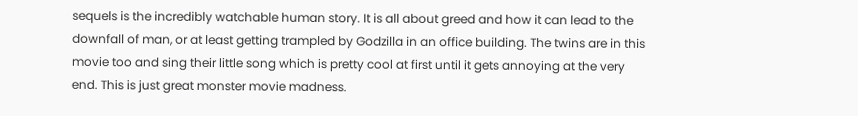sequels is the incredibly watchable human story. It is all about greed and how it can lead to the downfall of man, or at least getting trampled by Godzilla in an office building. The twins are in this movie too and sing their little song which is pretty cool at first until it gets annoying at the very end. This is just great monster movie madness.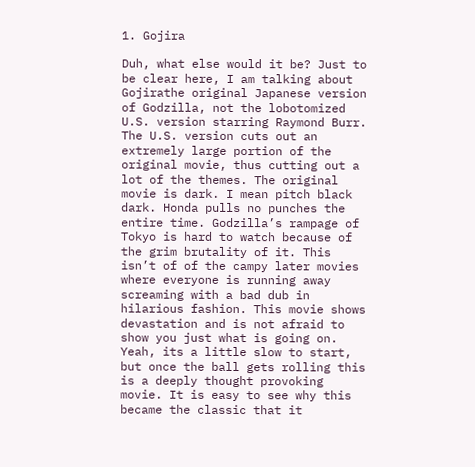1. Gojira

Duh, what else would it be? Just to be clear here, I am talking about Gojirathe original Japanese version of Godzilla, not the lobotomized U.S. version starring Raymond Burr. The U.S. version cuts out an extremely large portion of the original movie, thus cutting out a lot of the themes. The original movie is dark. I mean pitch black dark. Honda pulls no punches the entire time. Godzilla’s rampage of Tokyo is hard to watch because of the grim brutality of it. This isn’t of of the campy later movies where everyone is running away screaming with a bad dub in hilarious fashion. This movie shows devastation and is not afraid to show you just what is going on. Yeah, its a little slow to start, but once the ball gets rolling this is a deeply thought provoking movie. It is easy to see why this became the classic that it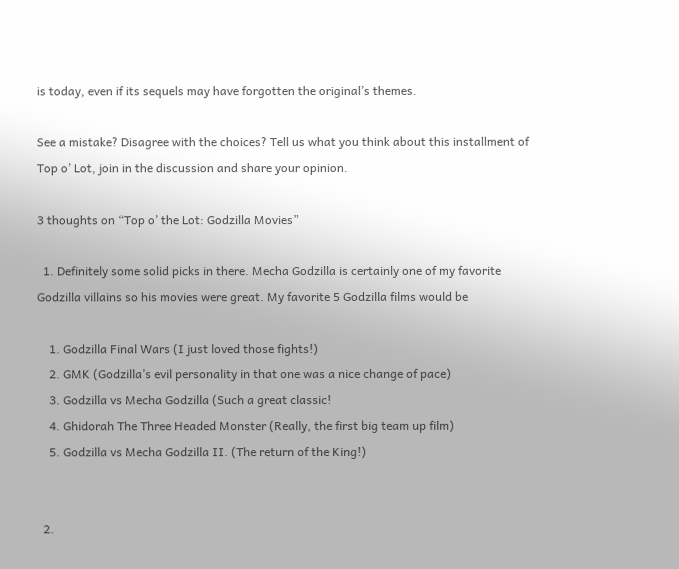is today, even if its sequels may have forgotten the original’s themes.

See a mistake? Disagree with the choices? Tell us what you think about this installment of Top o’ Lot, join in the discussion and share your opinion.

3 thoughts on “Top o’ the Lot: Godzilla Movies”

  1. Definitely some solid picks in there. Mecha Godzilla is certainly one of my favorite Godzilla villains so his movies were great. My favorite 5 Godzilla films would be

    1. Godzilla Final Wars (I just loved those fights!)
    2. GMK (Godzilla’s evil personality in that one was a nice change of pace)
    3. Godzilla vs Mecha Godzilla (Such a great classic!
    4. Ghidorah The Three Headed Monster (Really, the first big team up film)
    5. Godzilla vs Mecha Godzilla II. (The return of the King!)


  2.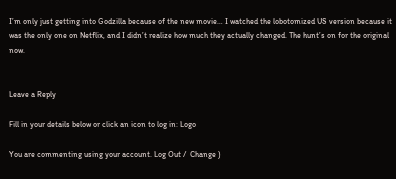I’m only just getting into Godzilla because of the new movie… I watched the lobotomized US version because it was the only one on Netflix, and I didn’t realize how much they actually changed. The hunt’s on for the original now.


Leave a Reply

Fill in your details below or click an icon to log in: Logo

You are commenting using your account. Log Out /  Change )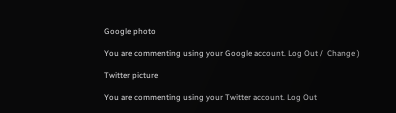Google photo

You are commenting using your Google account. Log Out /  Change )

Twitter picture

You are commenting using your Twitter account. Log Out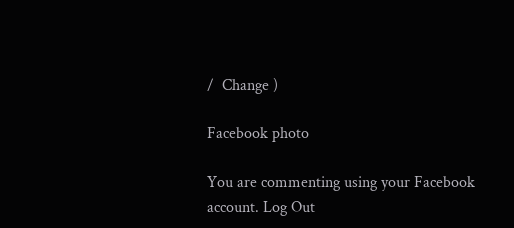/  Change )

Facebook photo

You are commenting using your Facebook account. Log Out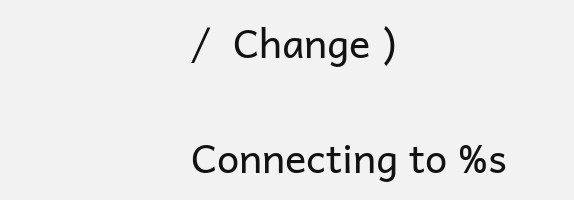/  Change )

Connecting to %s